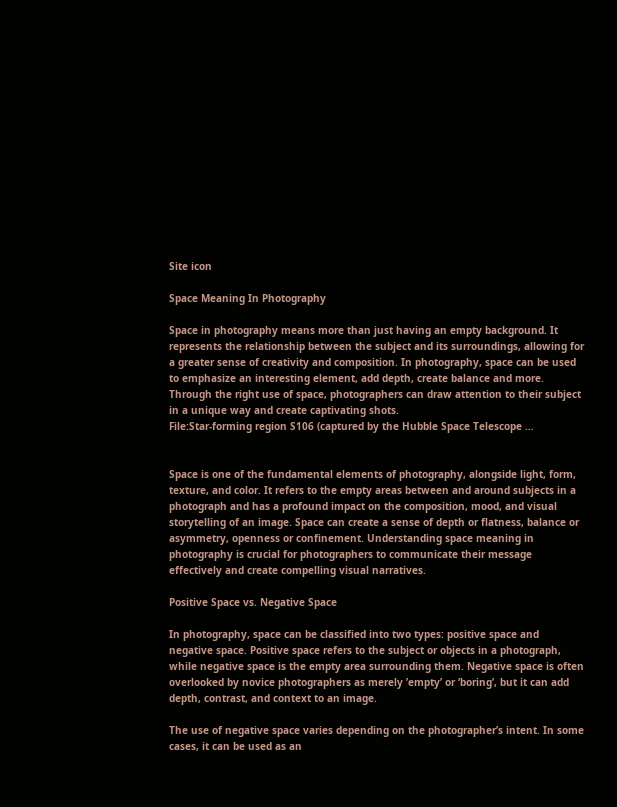Site icon

Space Meaning In Photography

Space in photography means more than just having an empty background. It represents the relationship between the subject and its surroundings, allowing for a greater sense of creativity and composition. In photography, space can be used to emphasize an interesting element, add depth, create balance and more. Through the right use of space, photographers can draw attention to their subject in a unique way and create captivating shots.
File:Star-forming region S106 (captured by the Hubble Space Telescope …


Space is one of the fundamental elements of photography, alongside light, form, texture, and color. It refers to the empty areas between and around subjects in a photograph and has a profound impact on the composition, mood, and visual storytelling of an image. Space can create a sense of depth or flatness, balance or asymmetry, openness or confinement. Understanding space meaning in photography is crucial for photographers to communicate their message effectively and create compelling visual narratives.

Positive Space vs. Negative Space

In photography, space can be classified into two types: positive space and negative space. Positive space refers to the subject or objects in a photograph, while negative space is the empty area surrounding them. Negative space is often overlooked by novice photographers as merely ’empty’ or ‘boring’, but it can add depth, contrast, and context to an image.

The use of negative space varies depending on the photographer’s intent. In some cases, it can be used as an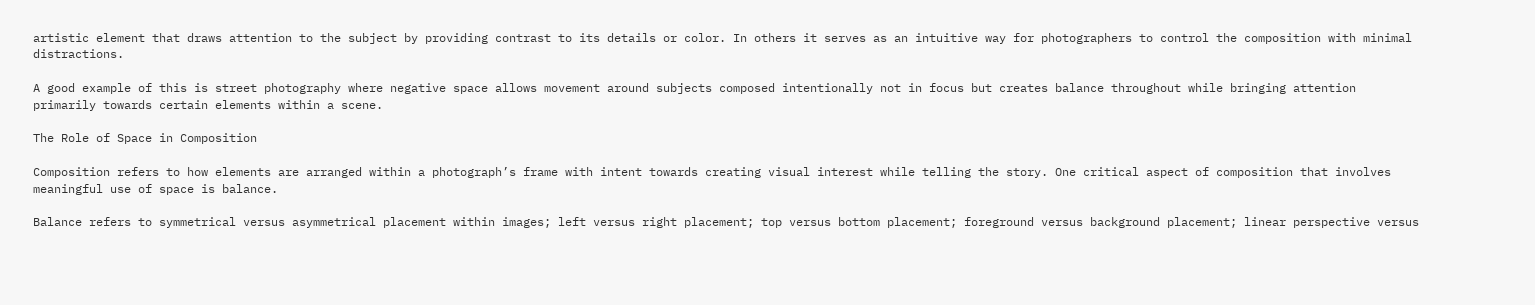artistic element that draws attention to the subject by providing contrast to its details or color. In others it serves as an intuitive way for photographers to control the composition with minimal distractions.

A good example of this is street photography where negative space allows movement around subjects composed intentionally not in focus but creates balance throughout while bringing attention primarily towards certain elements within a scene.

The Role of Space in Composition

Composition refers to how elements are arranged within a photograph’s frame with intent towards creating visual interest while telling the story. One critical aspect of composition that involves meaningful use of space is balance.

Balance refers to symmetrical versus asymmetrical placement within images; left versus right placement; top versus bottom placement; foreground versus background placement; linear perspective versus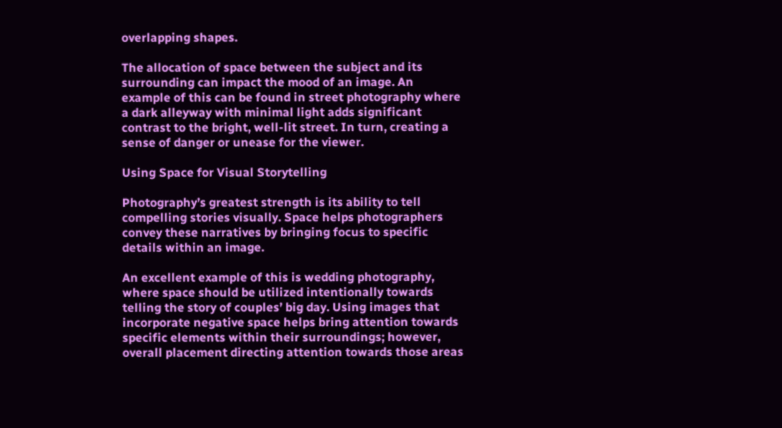overlapping shapes.

The allocation of space between the subject and its surrounding can impact the mood of an image. An example of this can be found in street photography where a dark alleyway with minimal light adds significant contrast to the bright, well-lit street. In turn, creating a sense of danger or unease for the viewer.

Using Space for Visual Storytelling

Photography’s greatest strength is its ability to tell compelling stories visually. Space helps photographers convey these narratives by bringing focus to specific details within an image.

An excellent example of this is wedding photography, where space should be utilized intentionally towards telling the story of couples’ big day. Using images that incorporate negative space helps bring attention towards specific elements within their surroundings; however, overall placement directing attention towards those areas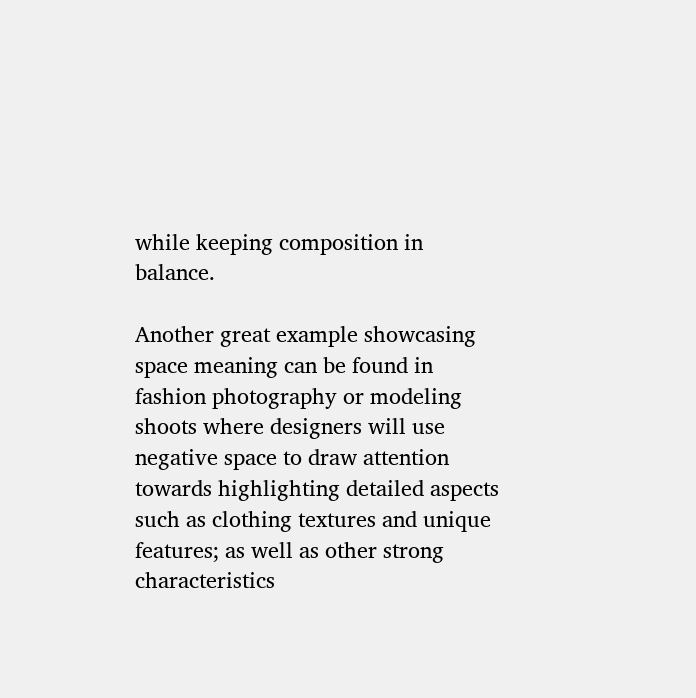while keeping composition in balance.

Another great example showcasing space meaning can be found in fashion photography or modeling shoots where designers will use negative space to draw attention towards highlighting detailed aspects such as clothing textures and unique features; as well as other strong characteristics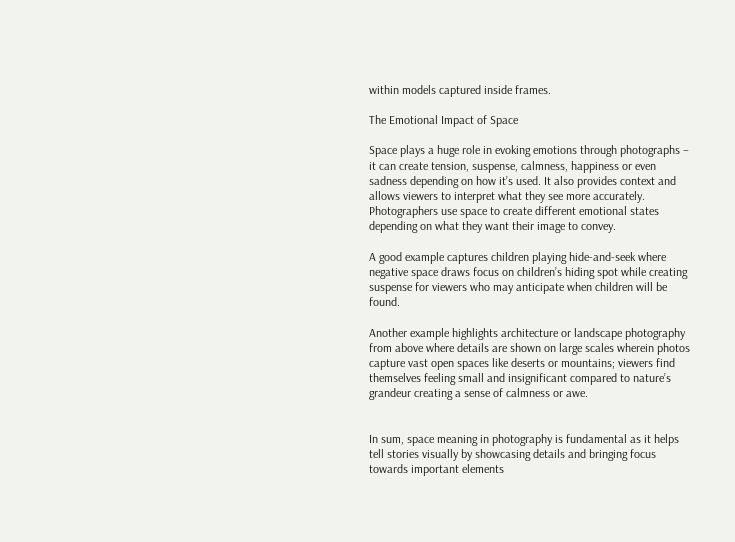within models captured inside frames.

The Emotional Impact of Space

Space plays a huge role in evoking emotions through photographs – it can create tension, suspense, calmness, happiness or even sadness depending on how it’s used. It also provides context and allows viewers to interpret what they see more accurately. Photographers use space to create different emotional states depending on what they want their image to convey.

A good example captures children playing hide-and-seek where negative space draws focus on children’s hiding spot while creating suspense for viewers who may anticipate when children will be found.

Another example highlights architecture or landscape photography from above where details are shown on large scales wherein photos capture vast open spaces like deserts or mountains; viewers find themselves feeling small and insignificant compared to nature’s grandeur creating a sense of calmness or awe.


In sum, space meaning in photography is fundamental as it helps tell stories visually by showcasing details and bringing focus towards important elements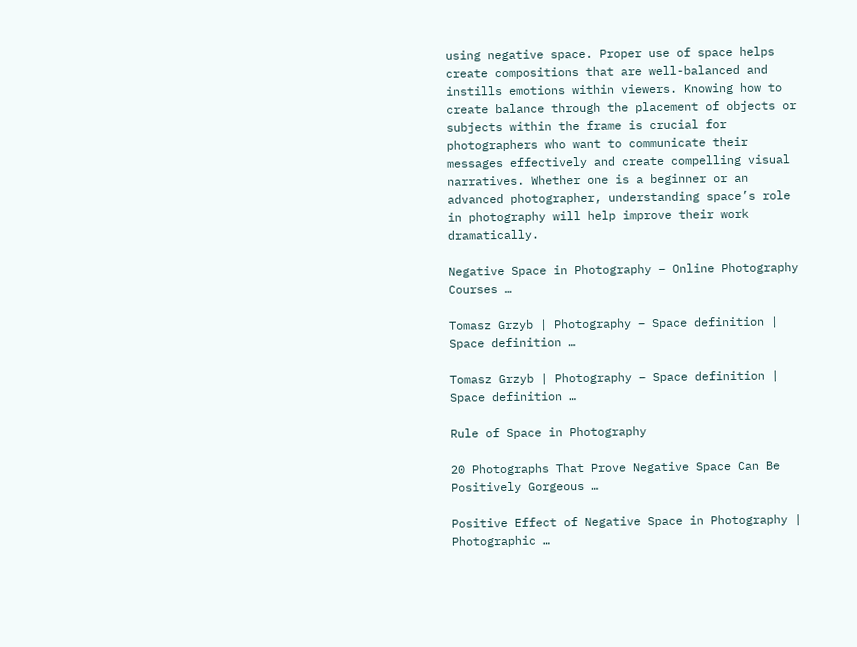using negative space. Proper use of space helps create compositions that are well-balanced and instills emotions within viewers. Knowing how to create balance through the placement of objects or subjects within the frame is crucial for photographers who want to communicate their messages effectively and create compelling visual narratives. Whether one is a beginner or an advanced photographer, understanding space’s role in photography will help improve their work dramatically.

Negative Space in Photography – Online Photography Courses …

Tomasz Grzyb | Photography – Space definition | Space definition …

Tomasz Grzyb | Photography – Space definition | Space definition …

Rule of Space in Photography

20 Photographs That Prove Negative Space Can Be Positively Gorgeous …

Positive Effect of Negative Space in Photography | Photographic …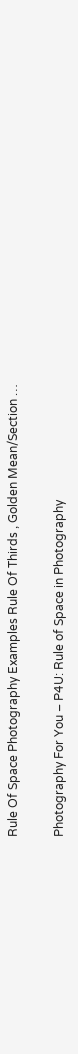Rule Of Space Photography Examples Rule Of Thirds , Golden Mean/Section …

Photography For You – P4U: Rule of Space in Photography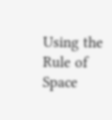Using the Rule of Space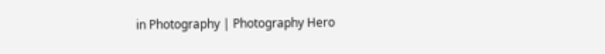in Photography | Photography Hero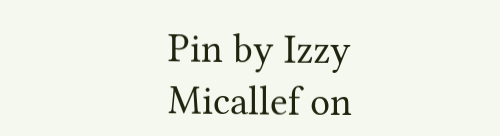Pin by Izzy Micallef on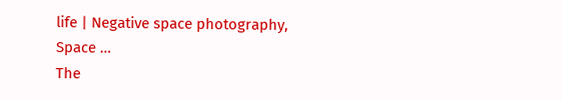life | Negative space photography, Space …
The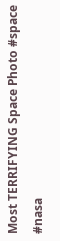Most TERRIFYING Space Photo #space #nasa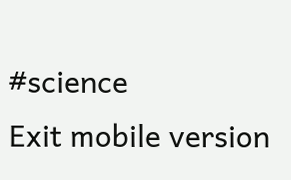#science
Exit mobile version